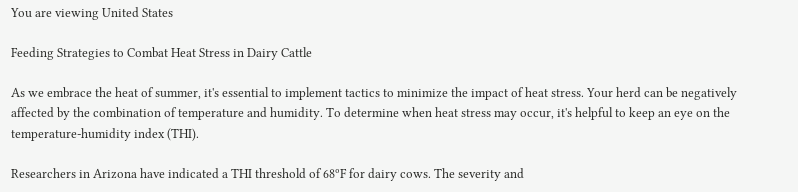You are viewing United States

Feeding Strategies to Combat Heat Stress in Dairy Cattle

As we embrace the heat of summer, it's essential to implement tactics to minimize the impact of heat stress. Your herd can be negatively affected by the combination of temperature and humidity. To determine when heat stress may occur, it's helpful to keep an eye on the temperature-humidity index (THI).

Researchers in Arizona have indicated a THI threshold of 68ºF for dairy cows. The severity and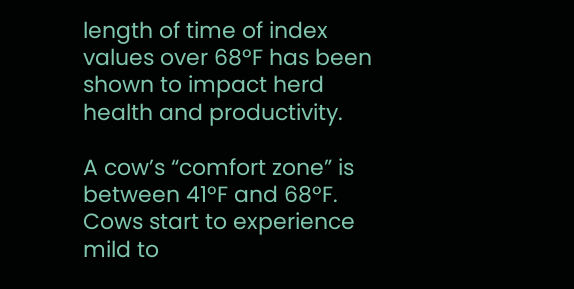length of time of index values over 68ºF has been shown to impact herd health and productivity.

A cow’s “comfort zone” is between 41ºF and 68ºF. Cows start to experience mild to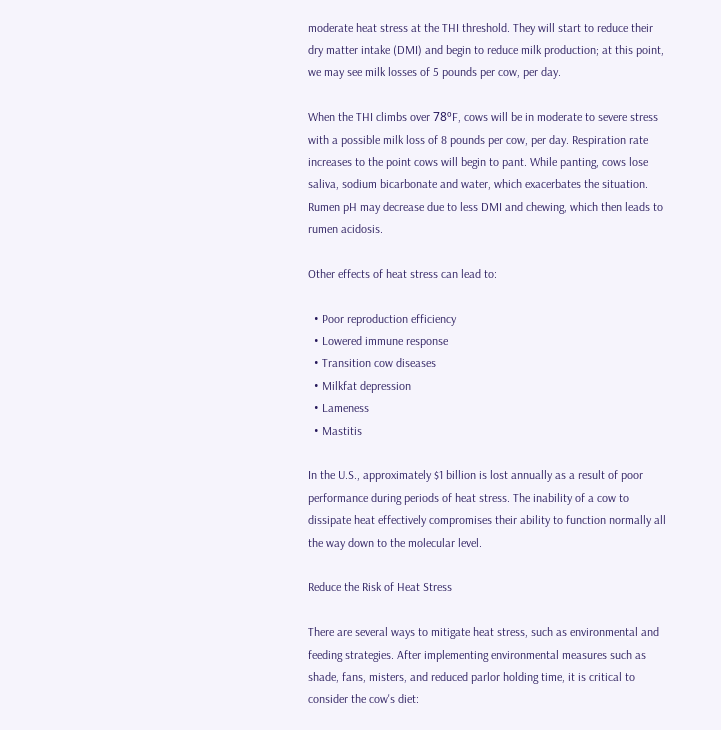moderate heat stress at the THI threshold. They will start to reduce their dry matter intake (DMI) and begin to reduce milk production; at this point, we may see milk losses of 5 pounds per cow, per day.

When the THI climbs over 78ºF, cows will be in moderate to severe stress with a possible milk loss of 8 pounds per cow, per day. Respiration rate increases to the point cows will begin to pant. While panting, cows lose saliva, sodium bicarbonate and water, which exacerbates the situation. Rumen pH may decrease due to less DMI and chewing, which then leads to rumen acidosis.

Other effects of heat stress can lead to:

  • Poor reproduction efficiency
  • Lowered immune response
  • Transition cow diseases
  • Milkfat depression
  • Lameness
  • Mastitis

In the U.S., approximately $1 billion is lost annually as a result of poor performance during periods of heat stress. The inability of a cow to dissipate heat effectively compromises their ability to function normally all the way down to the molecular level.

Reduce the Risk of Heat Stress

There are several ways to mitigate heat stress, such as environmental and feeding strategies. After implementing environmental measures such as shade, fans, misters, and reduced parlor holding time, it is critical to consider the cow's diet: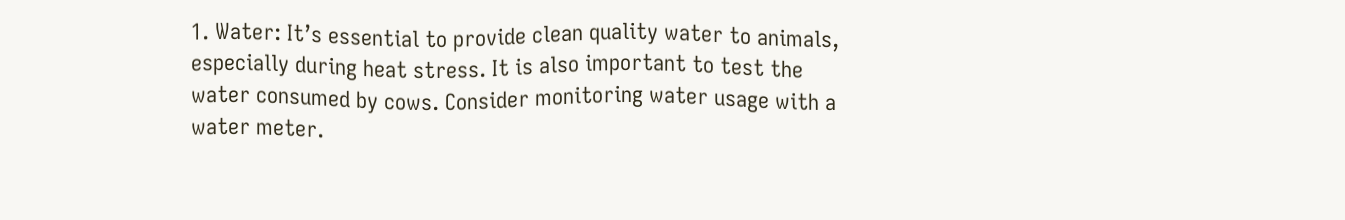1. Water: It’s essential to provide clean quality water to animals, especially during heat stress. It is also important to test the water consumed by cows. Consider monitoring water usage with a water meter.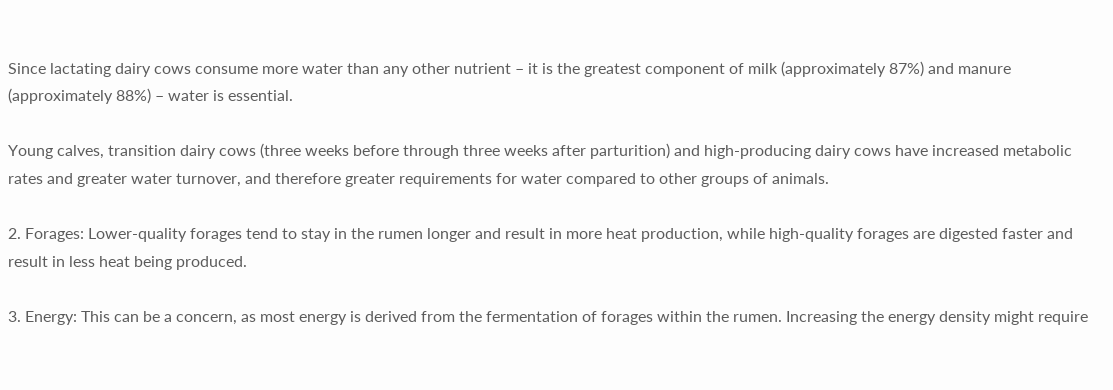Since lactating dairy cows consume more water than any other nutrient – it is the greatest component of milk (approximately 87%) and manure (approximately 88%) – water is essential.

Young calves, transition dairy cows (three weeks before through three weeks after parturition) and high-producing dairy cows have increased metabolic rates and greater water turnover, and therefore greater requirements for water compared to other groups of animals.

2. Forages: Lower-quality forages tend to stay in the rumen longer and result in more heat production, while high-quality forages are digested faster and result in less heat being produced.

3. Energy: This can be a concern, as most energy is derived from the fermentation of forages within the rumen. Increasing the energy density might require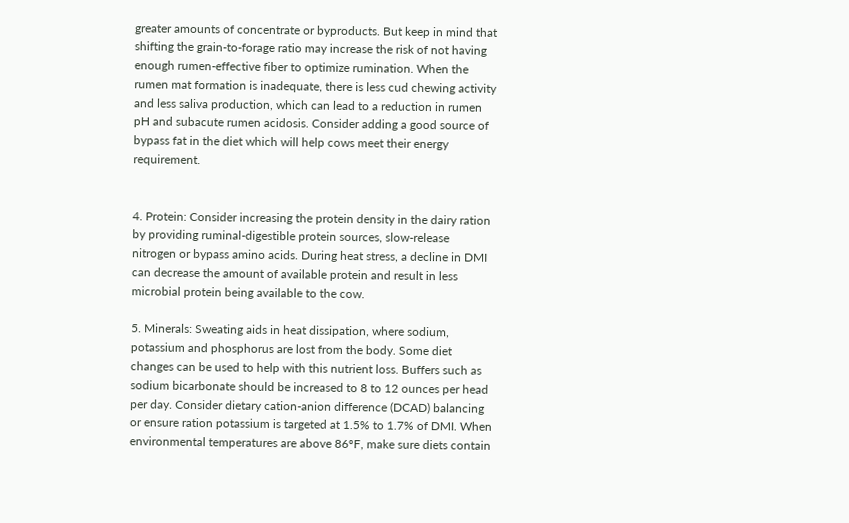greater amounts of concentrate or byproducts. But keep in mind that shifting the grain-to-forage ratio may increase the risk of not having enough rumen-effective fiber to optimize rumination. When the rumen mat formation is inadequate, there is less cud chewing activity and less saliva production, which can lead to a reduction in rumen pH and subacute rumen acidosis. Consider adding a good source of bypass fat in the diet which will help cows meet their energy requirement.


4. Protein: Consider increasing the protein density in the dairy ration by providing ruminal-digestible protein sources, slow-release nitrogen or bypass amino acids. During heat stress, a decline in DMI can decrease the amount of available protein and result in less microbial protein being available to the cow.

5. Minerals: Sweating aids in heat dissipation, where sodium, potassium and phosphorus are lost from the body. Some diet changes can be used to help with this nutrient loss. Buffers such as sodium bicarbonate should be increased to 8 to 12 ounces per head per day. Consider dietary cation-anion difference (DCAD) balancing or ensure ration potassium is targeted at 1.5% to 1.7% of DMI. When environmental temperatures are above 86ºF, make sure diets contain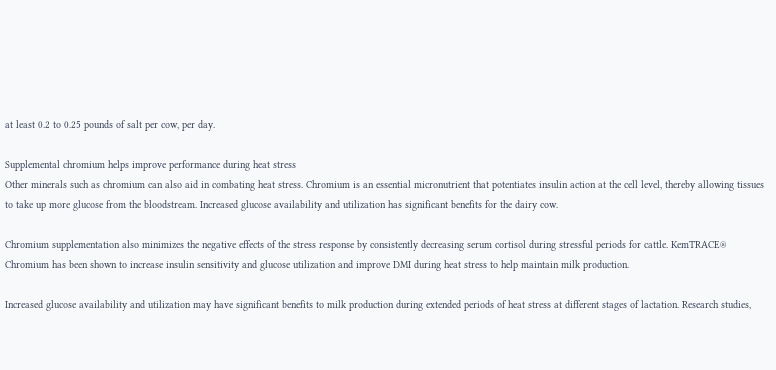at least 0.2 to 0.25 pounds of salt per cow, per day.

Supplemental chromium helps improve performance during heat stress
Other minerals such as chromium can also aid in combating heat stress. Chromium is an essential micronutrient that potentiates insulin action at the cell level, thereby allowing tissues to take up more glucose from the bloodstream. Increased glucose availability and utilization has significant benefits for the dairy cow.

Chromium supplementation also minimizes the negative effects of the stress response by consistently decreasing serum cortisol during stressful periods for cattle. KemTRACE® Chromium has been shown to increase insulin sensitivity and glucose utilization and improve DMI during heat stress to help maintain milk production.

Increased glucose availability and utilization may have significant benefits to milk production during extended periods of heat stress at different stages of lactation. Research studies,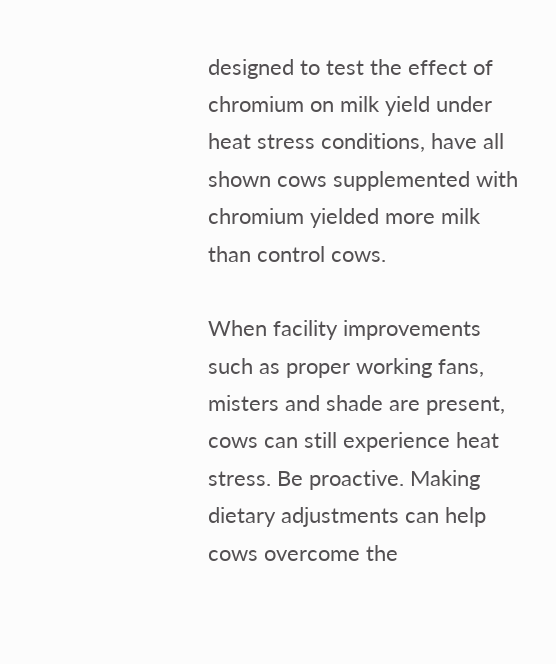designed to test the effect of chromium on milk yield under heat stress conditions, have all shown cows supplemented with chromium yielded more milk than control cows.

When facility improvements such as proper working fans, misters and shade are present, cows can still experience heat stress. Be proactive. Making dietary adjustments can help cows overcome the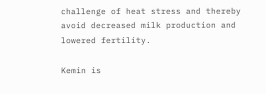challenge of heat stress and thereby avoid decreased milk production and lowered fertility.

Kemin is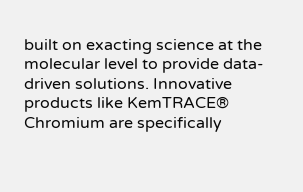built on exacting science at the molecular level to provide data-driven solutions. Innovative products like KemTRACE® Chromium are specifically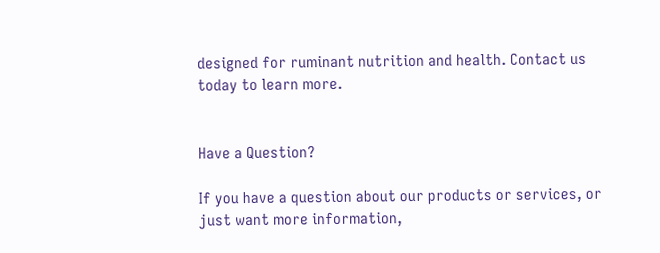designed for ruminant nutrition and health. Contact us today to learn more.


Have a Question?

If you have a question about our products or services, or just want more information,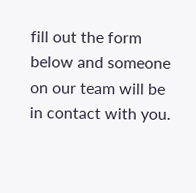fill out the form below and someone on our team will be in contact with you.